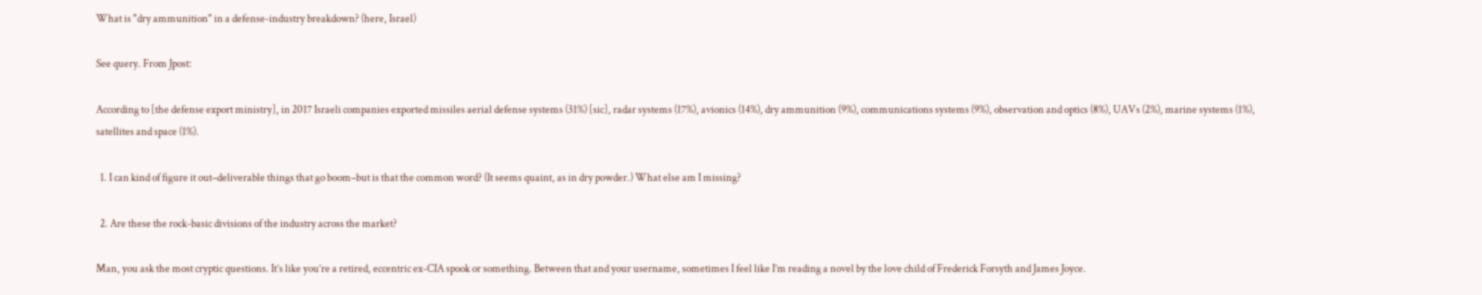What is "dry ammunition" in a defense-industry breakdown? (here, Israel)

See query. From Jpost:

According to [the defense export ministry], in 2017 Israeli companies exported missiles aerial defense systems (31%) [sic], radar systems (17%), avionics (14%), dry ammunition (9%), communications systems (9%), observation and optics (8%), UAVs (2%), marine systems (1%), satellites and space (1%).

  1. I can kind of figure it out–deliverable things that go boom–but is that the common word? (It seems quaint, as in dry powder.) What else am I missing?

  2. Are these the rock-basic divisions of the industry across the market?

Man, you ask the most cryptic questions. It’s like you’re a retired, eccentric ex-CIA spook or something. Between that and your username, sometimes I feel like I’m reading a novel by the love child of Frederick Forsyth and James Joyce.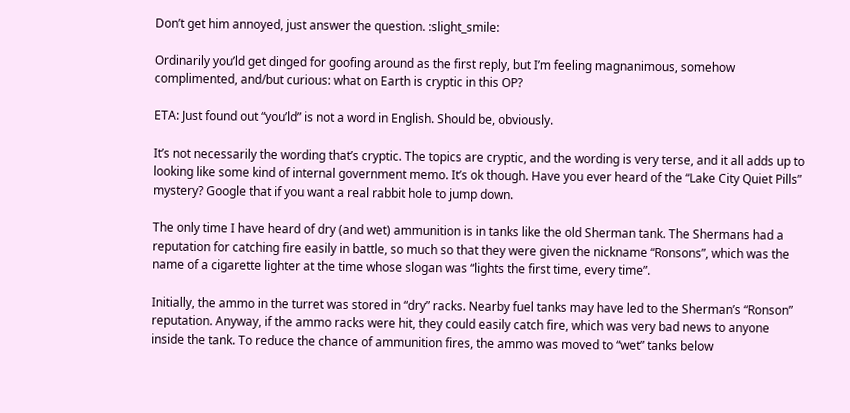Don’t get him annoyed, just answer the question. :slight_smile:

Ordinarily you’ld get dinged for goofing around as the first reply, but I’m feeling magnanimous, somehow complimented, and/but curious: what on Earth is cryptic in this OP?

ETA: Just found out “you’ld” is not a word in English. Should be, obviously.

It’s not necessarily the wording that’s cryptic. The topics are cryptic, and the wording is very terse, and it all adds up to looking like some kind of internal government memo. It’s ok though. Have you ever heard of the “Lake City Quiet Pills” mystery? Google that if you want a real rabbit hole to jump down.

The only time I have heard of dry (and wet) ammunition is in tanks like the old Sherman tank. The Shermans had a reputation for catching fire easily in battle, so much so that they were given the nickname “Ronsons”, which was the name of a cigarette lighter at the time whose slogan was “lights the first time, every time”.

Initially, the ammo in the turret was stored in “dry” racks. Nearby fuel tanks may have led to the Sherman’s “Ronson” reputation. Anyway, if the ammo racks were hit, they could easily catch fire, which was very bad news to anyone inside the tank. To reduce the chance of ammunition fires, the ammo was moved to “wet” tanks below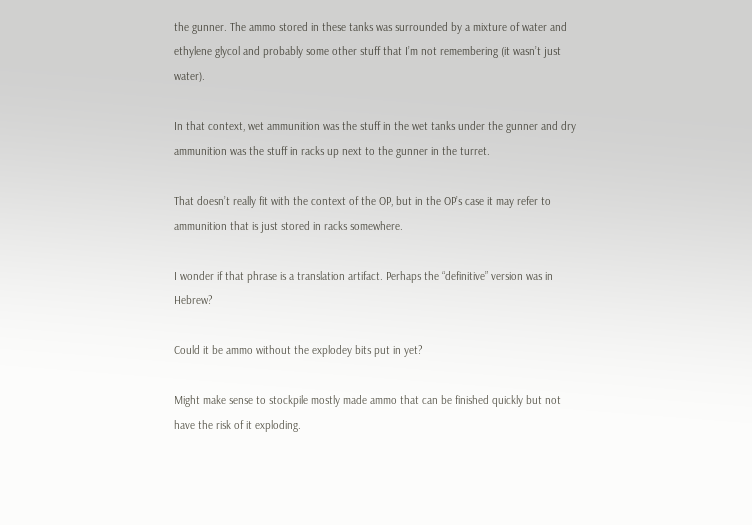the gunner. The ammo stored in these tanks was surrounded by a mixture of water and ethylene glycol and probably some other stuff that I’m not remembering (it wasn’t just water).

In that context, wet ammunition was the stuff in the wet tanks under the gunner and dry ammunition was the stuff in racks up next to the gunner in the turret.

That doesn’t really fit with the context of the OP, but in the OP’s case it may refer to ammunition that is just stored in racks somewhere.

I wonder if that phrase is a translation artifact. Perhaps the “definitive” version was in Hebrew?

Could it be ammo without the explodey bits put in yet?

Might make sense to stockpile mostly made ammo that can be finished quickly but not have the risk of it exploding.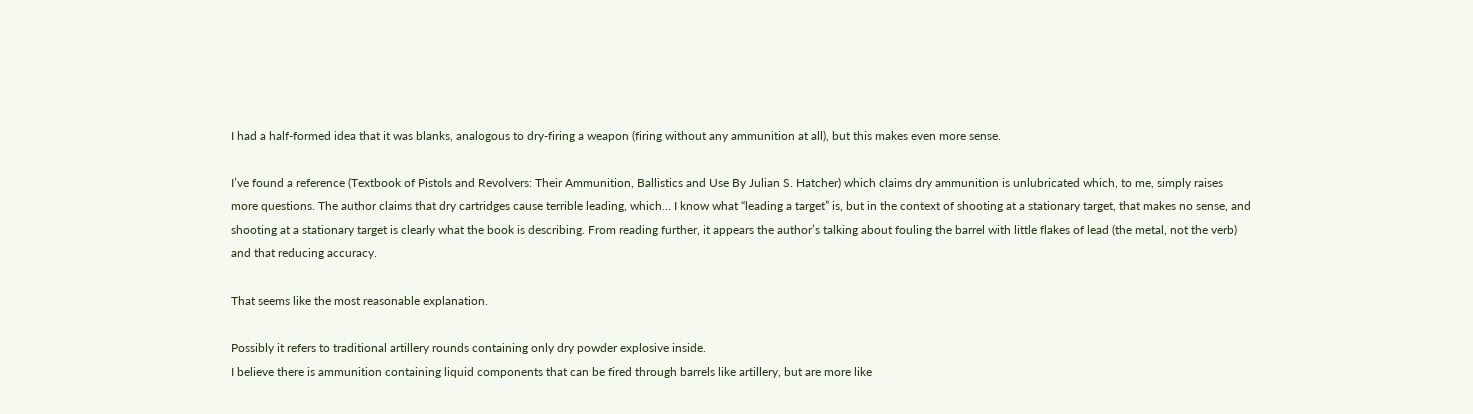I had a half-formed idea that it was blanks, analogous to dry-firing a weapon (firing without any ammunition at all), but this makes even more sense.

I’ve found a reference (Textbook of Pistols and Revolvers: Their Ammunition, Ballistics and Use By Julian S. Hatcher) which claims dry ammunition is unlubricated which, to me, simply raises more questions. The author claims that dry cartridges cause terrible leading, which… I know what “leading a target” is, but in the context of shooting at a stationary target, that makes no sense, and shooting at a stationary target is clearly what the book is describing. From reading further, it appears the author’s talking about fouling the barrel with little flakes of lead (the metal, not the verb) and that reducing accuracy.

That seems like the most reasonable explanation.

Possibly it refers to traditional artillery rounds containing only dry powder explosive inside.
I believe there is ammunition containing liquid components that can be fired through barrels like artillery, but are more like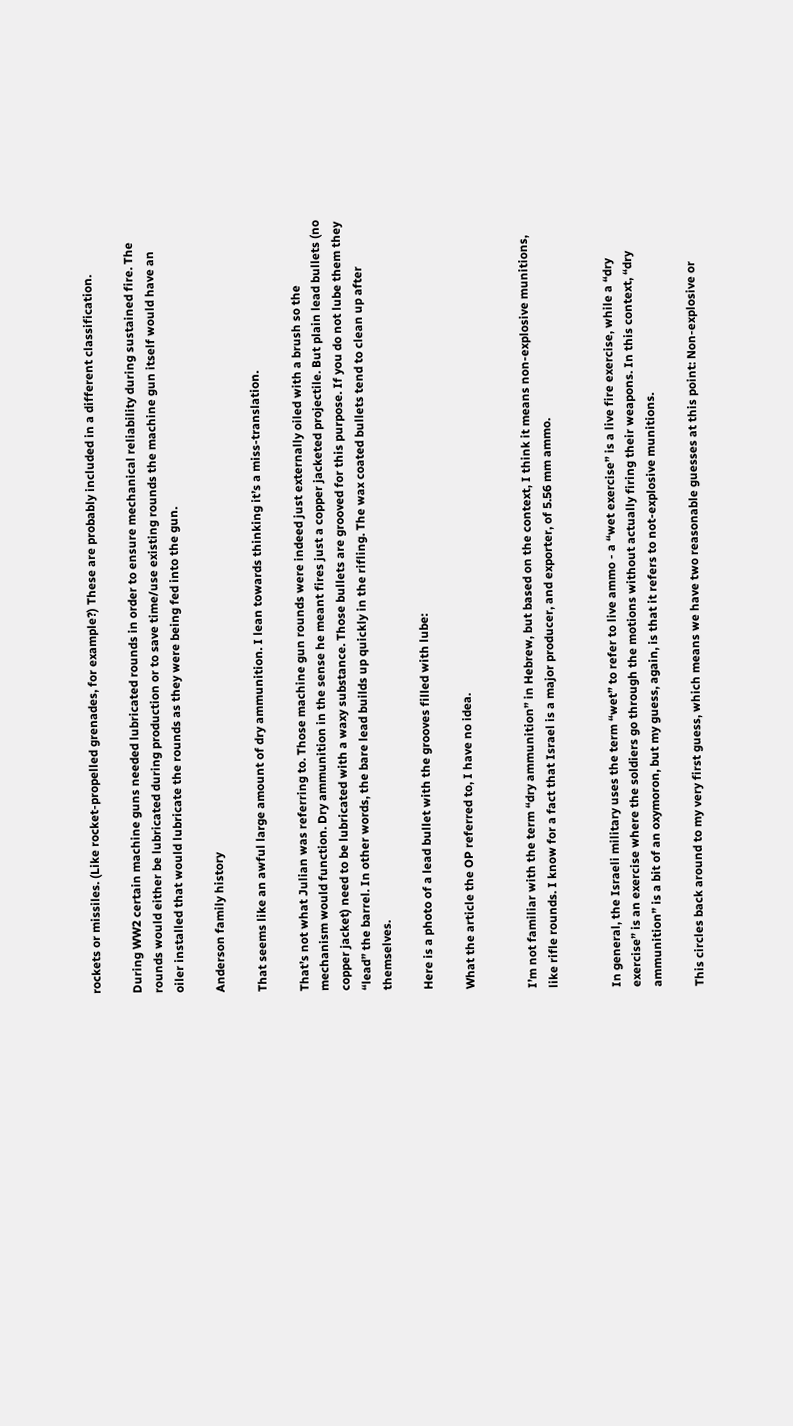rockets or missiles. (Like rocket-propelled grenades, for example?) These are probably included in a different classification.

During WW2 certain machine guns needed lubricated rounds in order to ensure mechanical reliability during sustained fire. The rounds would either be lubricated during production or to save time/use existing rounds the machine gun itself would have an oiler installed that would lubricate the rounds as they were being fed into the gun.

Anderson family history

That seems like an awful large amount of dry ammunition. I lean towards thinking it’s a miss-translation.

That’s not what Julian was referring to. Those machine gun rounds were indeed just externally oiled with a brush so the mechanism would function. Dry ammunition in the sense he meant fires just a copper jacketed projectile. But plain lead bullets (no copper jacket) need to be lubricated with a waxy substance. Those bullets are grooved for this purpose. If you do not lube them they “lead” the barrel. In other words, the bare lead builds up quickly in the rifling. The wax coated bullets tend to clean up after themselves.

Here is a photo of a lead bullet with the grooves filled with lube:

What the article the OP referred to, I have no idea.


I’m not familiar with the term “dry ammunition” in Hebrew, but based on the context, I think it means non-explosive munitions, like rifle rounds. I know for a fact that Israel is a major producer, and exporter, of 5.56 mm ammo.


In general, the Israeli military uses the term “wet” to refer to live ammo - a “wet exercise” is a live fire exercise, while a “dry exercise” is an exercise where the soldiers go through the motions without actually firing their weapons. In this context, “dry ammunition” is a bit of an oxymoron, but my guess, again, is that it refers to not-explosive munitions.

This circles back around to my very first guess, which means we have two reasonable guesses at this point: Non-explosive or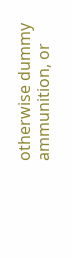otherwise dummy ammunition, or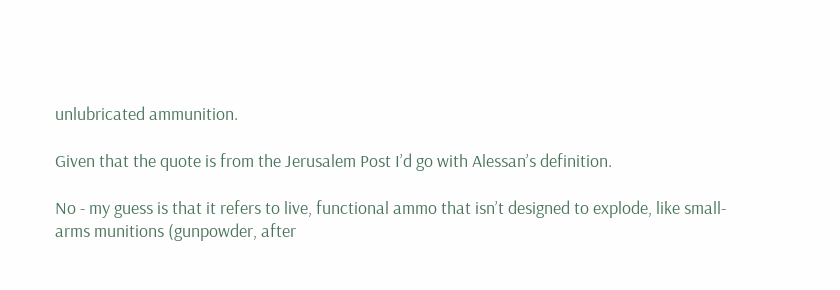unlubricated ammunition.

Given that the quote is from the Jerusalem Post I’d go with Alessan’s definition.

No - my guess is that it refers to live, functional ammo that isn’t designed to explode, like small-arms munitions (gunpowder, after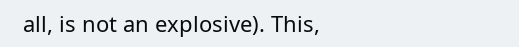all, is not an explosive). This,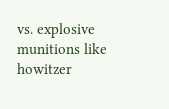vs. explosive munitions like howitzer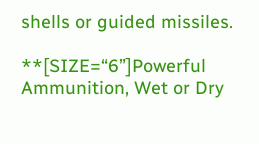shells or guided missiles.

**[SIZE=“6”]Powerful Ammunition, Wet or Dry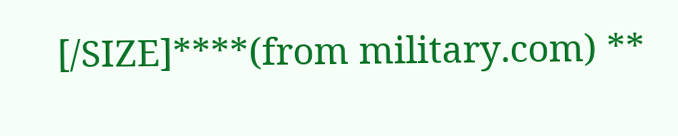[/SIZE]****(from military.com) **